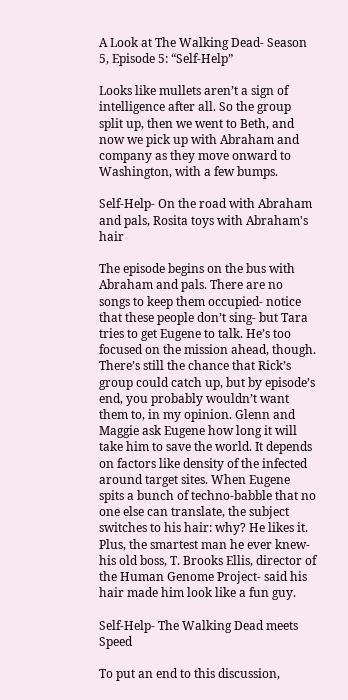A Look at The Walking Dead- Season 5, Episode 5: “Self-Help”

Looks like mullets aren’t a sign of intelligence after all. So the group split up, then we went to Beth, and now we pick up with Abraham and company as they move onward to Washington, with a few bumps.

Self-Help- On the road with Abraham and pals, Rosita toys with Abraham's hair

The episode begins on the bus with Abraham and pals. There are no songs to keep them occupied- notice that these people don’t sing- but Tara tries to get Eugene to talk. He’s too focused on the mission ahead, though. There’s still the chance that Rick’s group could catch up, but by episode’s end, you probably wouldn’t want them to, in my opinion. Glenn and Maggie ask Eugene how long it will take him to save the world. It depends on factors like density of the infected around target sites. When Eugene spits a bunch of techno-babble that no one else can translate, the subject switches to his hair: why? He likes it. Plus, the smartest man he ever knew- his old boss, T. Brooks Ellis, director of the Human Genome Project- said his hair made him look like a fun guy.

Self-Help- The Walking Dead meets Speed

To put an end to this discussion,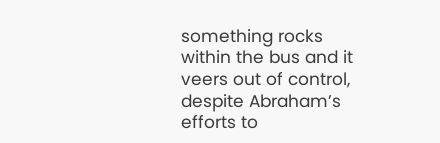something rocks within the bus and it veers out of control, despite Abraham’s efforts to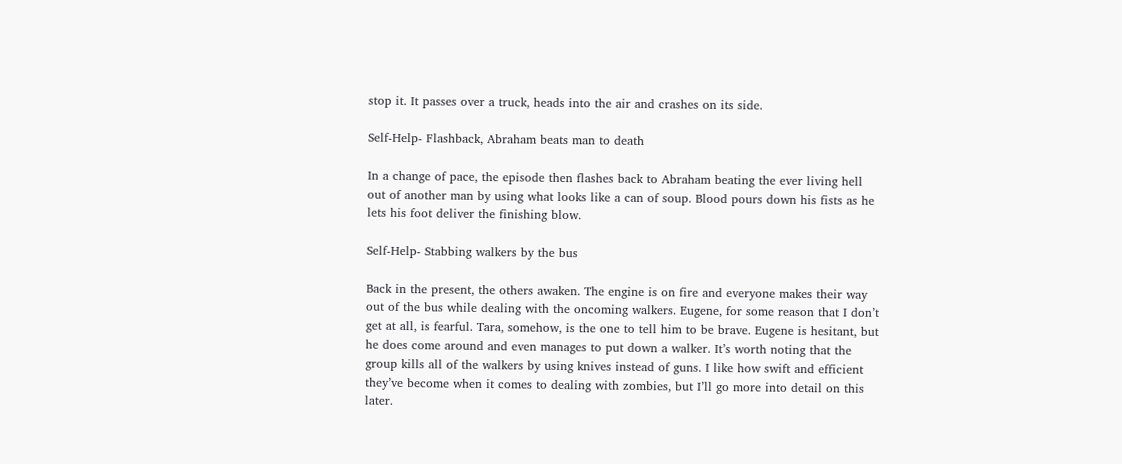stop it. It passes over a truck, heads into the air and crashes on its side.

Self-Help- Flashback, Abraham beats man to death

In a change of pace, the episode then flashes back to Abraham beating the ever living hell out of another man by using what looks like a can of soup. Blood pours down his fists as he lets his foot deliver the finishing blow.

Self-Help- Stabbing walkers by the bus

Back in the present, the others awaken. The engine is on fire and everyone makes their way out of the bus while dealing with the oncoming walkers. Eugene, for some reason that I don’t get at all, is fearful. Tara, somehow, is the one to tell him to be brave. Eugene is hesitant, but he does come around and even manages to put down a walker. It’s worth noting that the group kills all of the walkers by using knives instead of guns. I like how swift and efficient they’ve become when it comes to dealing with zombies, but I’ll go more into detail on this later.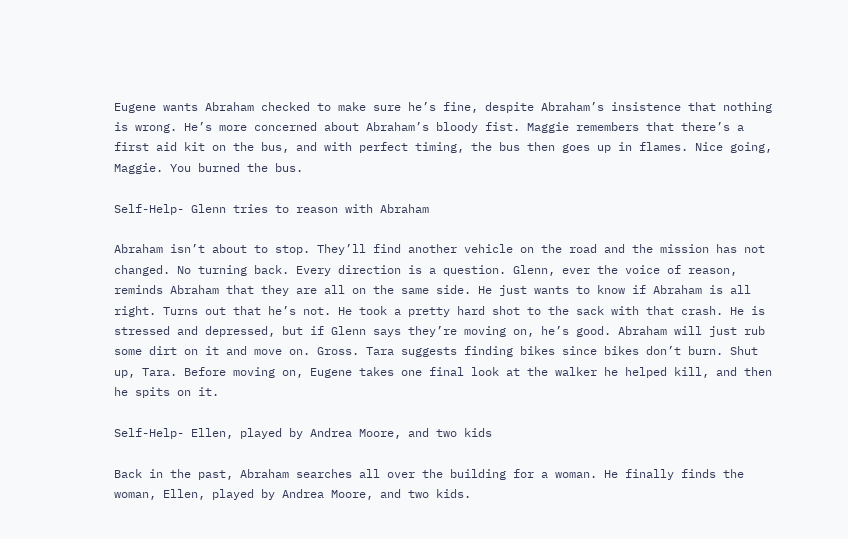Eugene wants Abraham checked to make sure he’s fine, despite Abraham’s insistence that nothing is wrong. He’s more concerned about Abraham’s bloody fist. Maggie remembers that there’s a first aid kit on the bus, and with perfect timing, the bus then goes up in flames. Nice going, Maggie. You burned the bus.

Self-Help- Glenn tries to reason with Abraham

Abraham isn’t about to stop. They’ll find another vehicle on the road and the mission has not changed. No turning back. Every direction is a question. Glenn, ever the voice of reason, reminds Abraham that they are all on the same side. He just wants to know if Abraham is all right. Turns out that he’s not. He took a pretty hard shot to the sack with that crash. He is stressed and depressed, but if Glenn says they’re moving on, he’s good. Abraham will just rub some dirt on it and move on. Gross. Tara suggests finding bikes since bikes don’t burn. Shut up, Tara. Before moving on, Eugene takes one final look at the walker he helped kill, and then he spits on it.

Self-Help- Ellen, played by Andrea Moore, and two kids

Back in the past, Abraham searches all over the building for a woman. He finally finds the woman, Ellen, played by Andrea Moore, and two kids.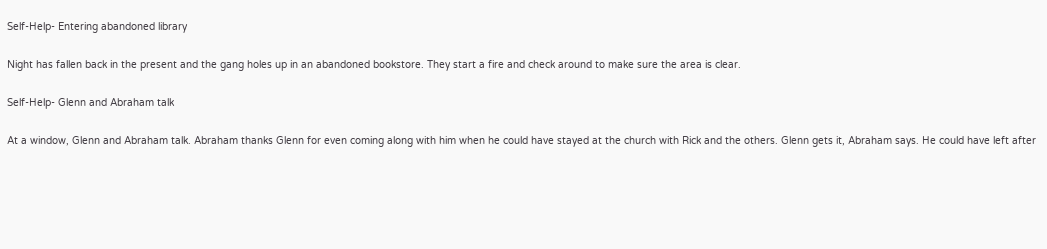Self-Help- Entering abandoned library

Night has fallen back in the present and the gang holes up in an abandoned bookstore. They start a fire and check around to make sure the area is clear.

Self-Help- Glenn and Abraham talk

At a window, Glenn and Abraham talk. Abraham thanks Glenn for even coming along with him when he could have stayed at the church with Rick and the others. Glenn gets it, Abraham says. He could have left after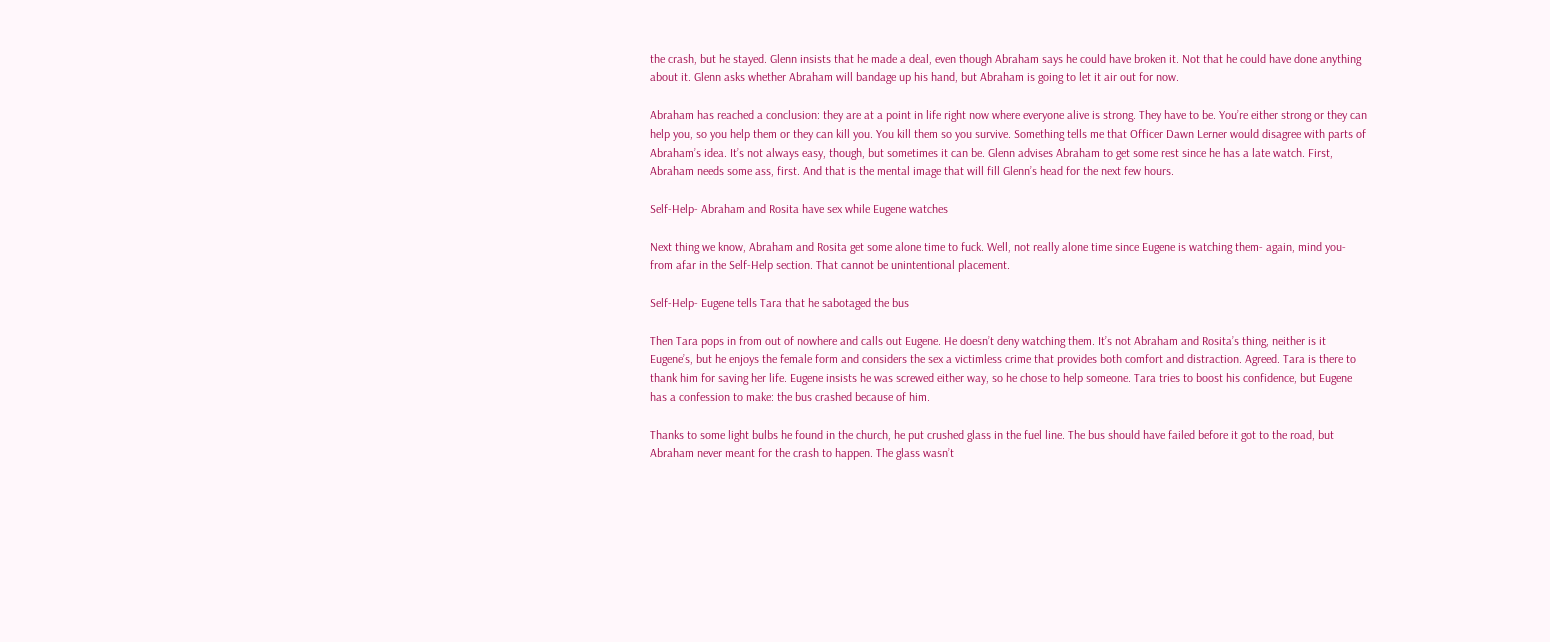the crash, but he stayed. Glenn insists that he made a deal, even though Abraham says he could have broken it. Not that he could have done anything about it. Glenn asks whether Abraham will bandage up his hand, but Abraham is going to let it air out for now.

Abraham has reached a conclusion: they are at a point in life right now where everyone alive is strong. They have to be. You’re either strong or they can help you, so you help them or they can kill you. You kill them so you survive. Something tells me that Officer Dawn Lerner would disagree with parts of Abraham’s idea. It’s not always easy, though, but sometimes it can be. Glenn advises Abraham to get some rest since he has a late watch. First, Abraham needs some ass, first. And that is the mental image that will fill Glenn’s head for the next few hours.

Self-Help- Abraham and Rosita have sex while Eugene watches

Next thing we know, Abraham and Rosita get some alone time to fuck. Well, not really alone time since Eugene is watching them- again, mind you- from afar in the Self-Help section. That cannot be unintentional placement.

Self-Help- Eugene tells Tara that he sabotaged the bus

Then Tara pops in from out of nowhere and calls out Eugene. He doesn’t deny watching them. It’s not Abraham and Rosita’s thing, neither is it Eugene’s, but he enjoys the female form and considers the sex a victimless crime that provides both comfort and distraction. Agreed. Tara is there to thank him for saving her life. Eugene insists he was screwed either way, so he chose to help someone. Tara tries to boost his confidence, but Eugene has a confession to make: the bus crashed because of him.

Thanks to some light bulbs he found in the church, he put crushed glass in the fuel line. The bus should have failed before it got to the road, but Abraham never meant for the crash to happen. The glass wasn’t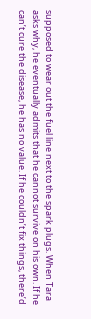supposed to wear out the fuel line next to the spark plugs. When Tara asks why, he eventually admits that he cannot survive on his own. If he can’t cure the disease, he has no value. If he couldn’t fix things, there’d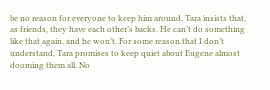be no reason for everyone to keep him around. Tara insists that, as friends, they have each other’s backs. He can’t do something like that again, and he won’t. For some reason that I don’t understand, Tara promises to keep quiet about Eugene almost dooming them all. No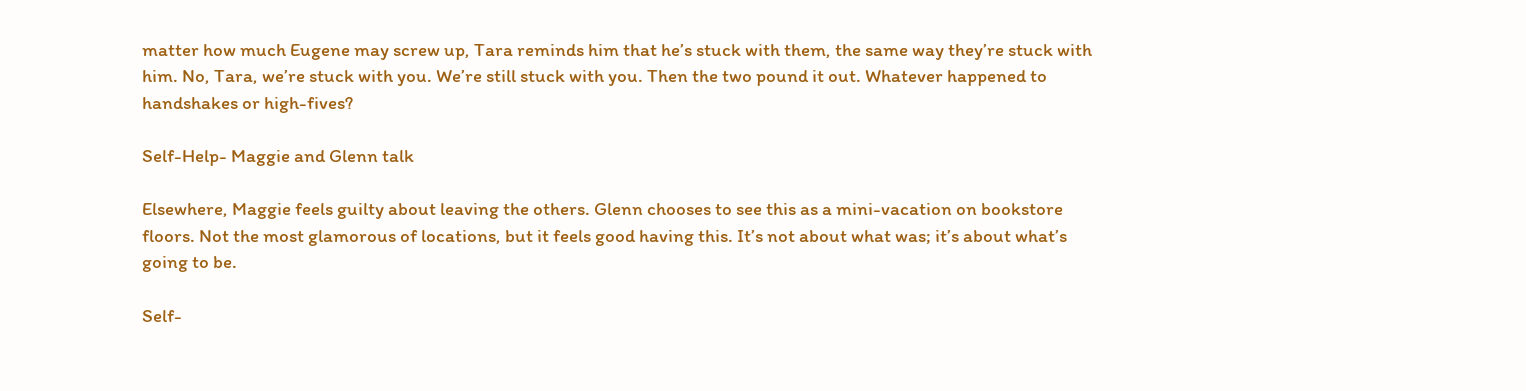matter how much Eugene may screw up, Tara reminds him that he’s stuck with them, the same way they’re stuck with him. No, Tara, we’re stuck with you. We’re still stuck with you. Then the two pound it out. Whatever happened to handshakes or high-fives?

Self-Help- Maggie and Glenn talk

Elsewhere, Maggie feels guilty about leaving the others. Glenn chooses to see this as a mini-vacation on bookstore floors. Not the most glamorous of locations, but it feels good having this. It’s not about what was; it’s about what’s going to be.

Self-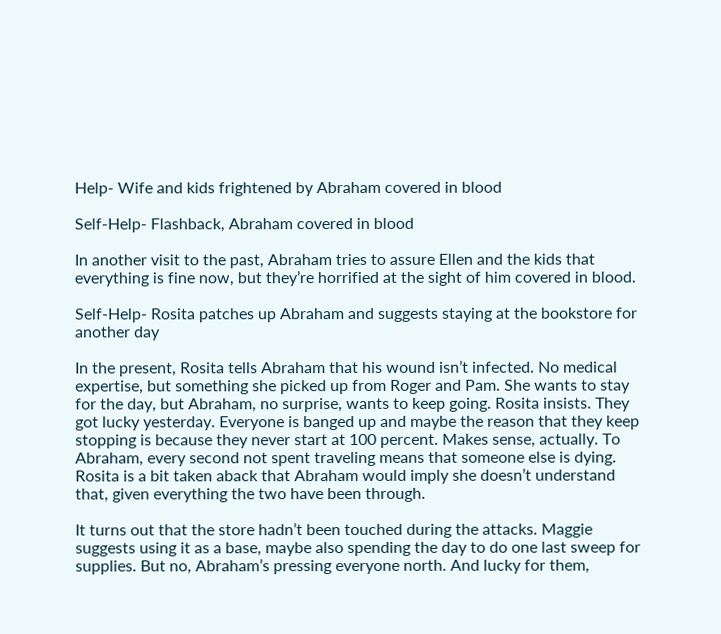Help- Wife and kids frightened by Abraham covered in blood

Self-Help- Flashback, Abraham covered in blood

In another visit to the past, Abraham tries to assure Ellen and the kids that everything is fine now, but they’re horrified at the sight of him covered in blood.

Self-Help- Rosita patches up Abraham and suggests staying at the bookstore for another day

In the present, Rosita tells Abraham that his wound isn’t infected. No medical expertise, but something she picked up from Roger and Pam. She wants to stay for the day, but Abraham, no surprise, wants to keep going. Rosita insists. They got lucky yesterday. Everyone is banged up and maybe the reason that they keep stopping is because they never start at 100 percent. Makes sense, actually. To Abraham, every second not spent traveling means that someone else is dying. Rosita is a bit taken aback that Abraham would imply she doesn’t understand that, given everything the two have been through.

It turns out that the store hadn’t been touched during the attacks. Maggie suggests using it as a base, maybe also spending the day to do one last sweep for supplies. But no, Abraham’s pressing everyone north. And lucky for them,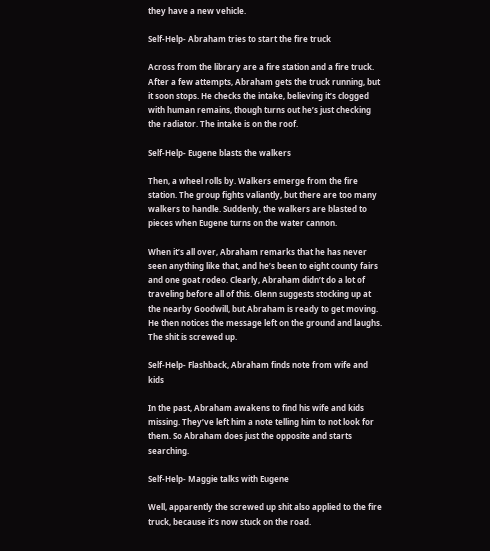they have a new vehicle.

Self-Help- Abraham tries to start the fire truck

Across from the library are a fire station and a fire truck. After a few attempts, Abraham gets the truck running, but it soon stops. He checks the intake, believing it’s clogged with human remains, though turns out he’s just checking the radiator. The intake is on the roof.

Self-Help- Eugene blasts the walkers

Then, a wheel rolls by. Walkers emerge from the fire station. The group fights valiantly, but there are too many walkers to handle. Suddenly, the walkers are blasted to pieces when Eugene turns on the water cannon.

When it’s all over, Abraham remarks that he has never seen anything like that, and he’s been to eight county fairs and one goat rodeo. Clearly, Abraham didn’t do a lot of traveling before all of this. Glenn suggests stocking up at the nearby Goodwill, but Abraham is ready to get moving. He then notices the message left on the ground and laughs. The shit is screwed up.

Self-Help- Flashback, Abraham finds note from wife and kids

In the past, Abraham awakens to find his wife and kids missing. They’ve left him a note telling him to not look for them. So Abraham does just the opposite and starts searching.

Self-Help- Maggie talks with Eugene

Well, apparently the screwed up shit also applied to the fire truck, because it’s now stuck on the road.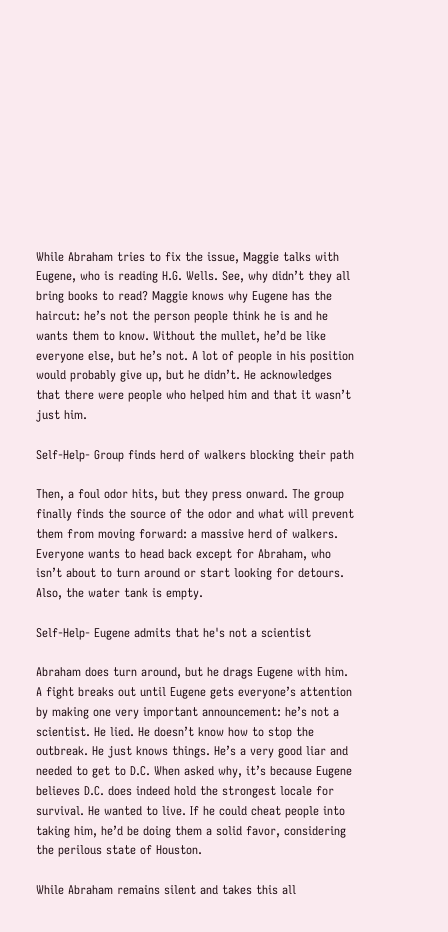While Abraham tries to fix the issue, Maggie talks with Eugene, who is reading H.G. Wells. See, why didn’t they all bring books to read? Maggie knows why Eugene has the haircut: he’s not the person people think he is and he wants them to know. Without the mullet, he’d be like everyone else, but he’s not. A lot of people in his position would probably give up, but he didn’t. He acknowledges that there were people who helped him and that it wasn’t just him.

Self-Help- Group finds herd of walkers blocking their path

Then, a foul odor hits, but they press onward. The group finally finds the source of the odor and what will prevent them from moving forward: a massive herd of walkers. Everyone wants to head back except for Abraham, who isn’t about to turn around or start looking for detours. Also, the water tank is empty.

Self-Help- Eugene admits that he's not a scientist

Abraham does turn around, but he drags Eugene with him. A fight breaks out until Eugene gets everyone’s attention by making one very important announcement: he’s not a scientist. He lied. He doesn’t know how to stop the outbreak. He just knows things. He’s a very good liar and needed to get to D.C. When asked why, it’s because Eugene believes D.C. does indeed hold the strongest locale for survival. He wanted to live. If he could cheat people into taking him, he’d be doing them a solid favor, considering the perilous state of Houston.

While Abraham remains silent and takes this all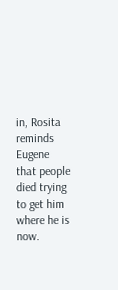in, Rosita reminds Eugene that people died trying to get him where he is now.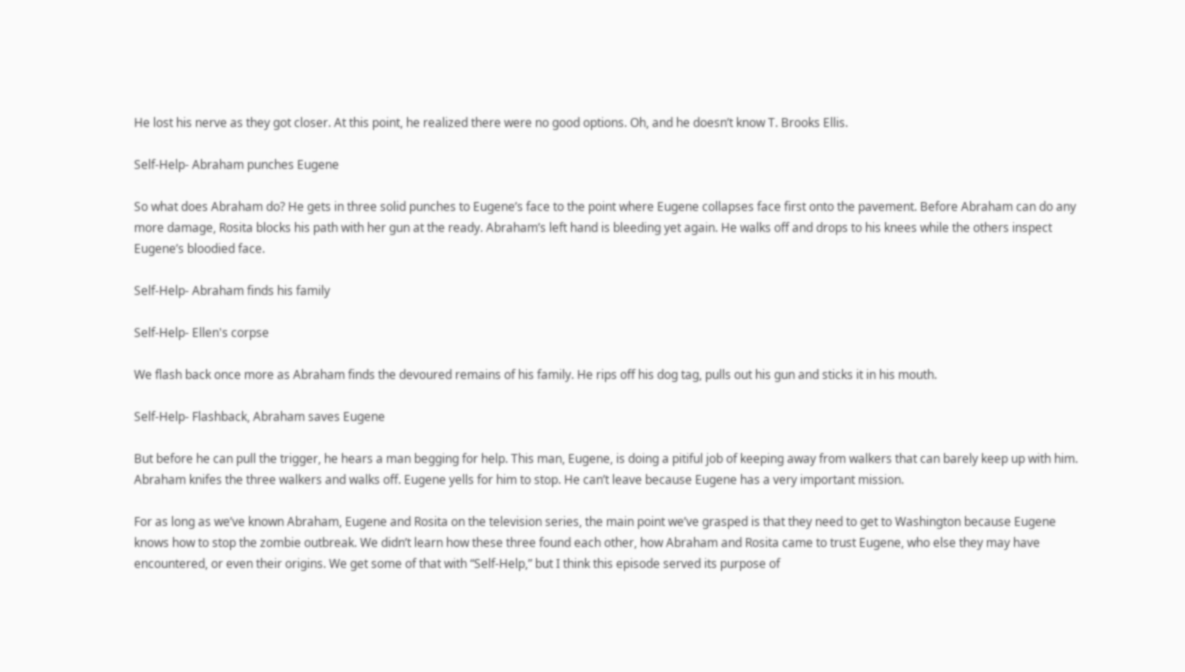He lost his nerve as they got closer. At this point, he realized there were no good options. Oh, and he doesn’t know T. Brooks Ellis.

Self-Help- Abraham punches Eugene

So what does Abraham do? He gets in three solid punches to Eugene’s face to the point where Eugene collapses face first onto the pavement. Before Abraham can do any more damage, Rosita blocks his path with her gun at the ready. Abraham’s left hand is bleeding yet again. He walks off and drops to his knees while the others inspect Eugene’s bloodied face.

Self-Help- Abraham finds his family

Self-Help- Ellen's corpse

We flash back once more as Abraham finds the devoured remains of his family. He rips off his dog tag, pulls out his gun and sticks it in his mouth.

Self-Help- Flashback, Abraham saves Eugene

But before he can pull the trigger, he hears a man begging for help. This man, Eugene, is doing a pitiful job of keeping away from walkers that can barely keep up with him. Abraham knifes the three walkers and walks off. Eugene yells for him to stop. He can’t leave because Eugene has a very important mission.

For as long as we’ve known Abraham, Eugene and Rosita on the television series, the main point we’ve grasped is that they need to get to Washington because Eugene knows how to stop the zombie outbreak. We didn’t learn how these three found each other, how Abraham and Rosita came to trust Eugene, who else they may have encountered, or even their origins. We get some of that with “Self-Help,” but I think this episode served its purpose of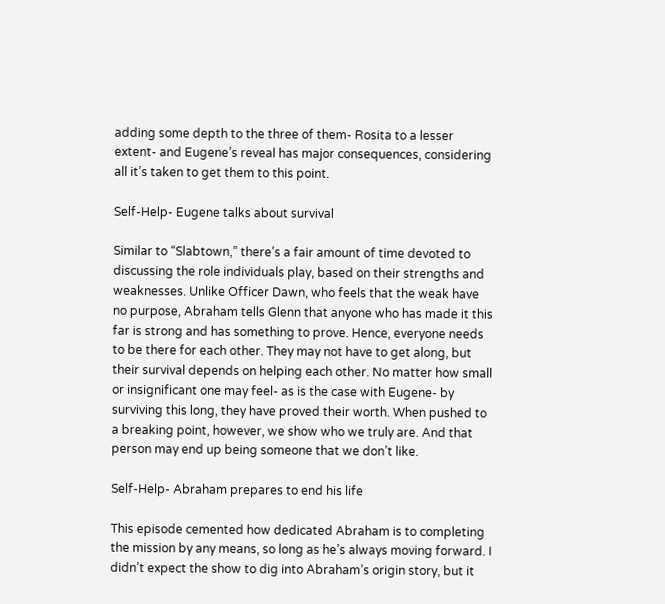adding some depth to the three of them- Rosita to a lesser extent- and Eugene’s reveal has major consequences, considering all it’s taken to get them to this point.

Self-Help- Eugene talks about survival

Similar to “Slabtown,” there’s a fair amount of time devoted to discussing the role individuals play, based on their strengths and weaknesses. Unlike Officer Dawn, who feels that the weak have no purpose, Abraham tells Glenn that anyone who has made it this far is strong and has something to prove. Hence, everyone needs to be there for each other. They may not have to get along, but their survival depends on helping each other. No matter how small or insignificant one may feel- as is the case with Eugene- by surviving this long, they have proved their worth. When pushed to a breaking point, however, we show who we truly are. And that person may end up being someone that we don’t like.

Self-Help- Abraham prepares to end his life

This episode cemented how dedicated Abraham is to completing the mission by any means, so long as he’s always moving forward. I didn’t expect the show to dig into Abraham’s origin story, but it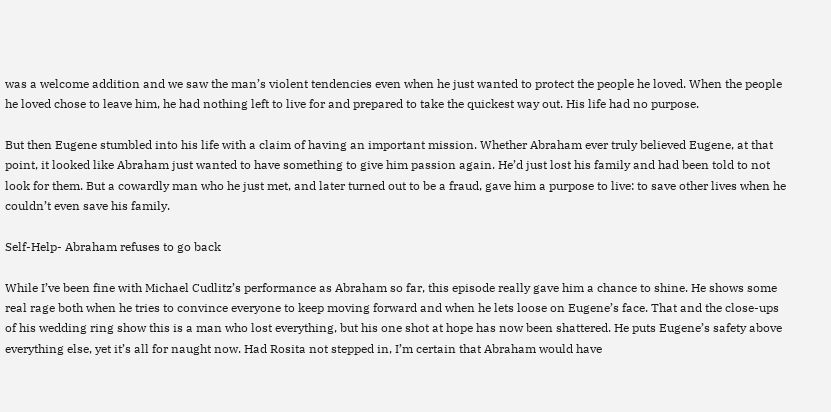was a welcome addition and we saw the man’s violent tendencies even when he just wanted to protect the people he loved. When the people he loved chose to leave him, he had nothing left to live for and prepared to take the quickest way out. His life had no purpose.

But then Eugene stumbled into his life with a claim of having an important mission. Whether Abraham ever truly believed Eugene, at that point, it looked like Abraham just wanted to have something to give him passion again. He’d just lost his family and had been told to not look for them. But a cowardly man who he just met, and later turned out to be a fraud, gave him a purpose to live: to save other lives when he couldn’t even save his family.

Self-Help- Abraham refuses to go back

While I’ve been fine with Michael Cudlitz’s performance as Abraham so far, this episode really gave him a chance to shine. He shows some real rage both when he tries to convince everyone to keep moving forward and when he lets loose on Eugene’s face. That and the close-ups of his wedding ring show this is a man who lost everything, but his one shot at hope has now been shattered. He puts Eugene’s safety above everything else, yet it’s all for naught now. Had Rosita not stepped in, I’m certain that Abraham would have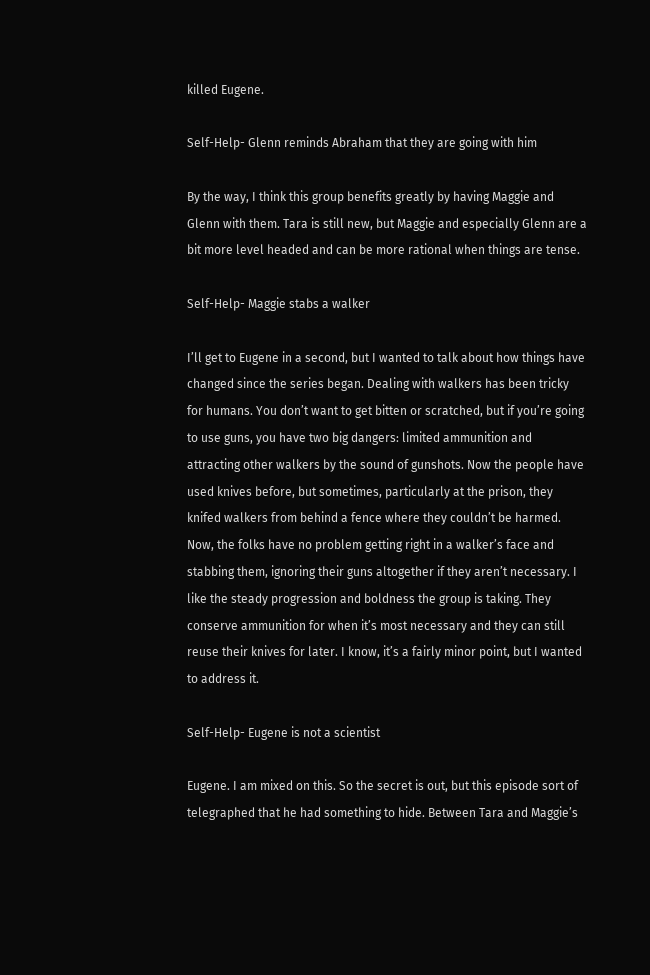killed Eugene.

Self-Help- Glenn reminds Abraham that they are going with him

By the way, I think this group benefits greatly by having Maggie and Glenn with them. Tara is still new, but Maggie and especially Glenn are a bit more level headed and can be more rational when things are tense.

Self-Help- Maggie stabs a walker

I’ll get to Eugene in a second, but I wanted to talk about how things have changed since the series began. Dealing with walkers has been tricky for humans. You don’t want to get bitten or scratched, but if you’re going to use guns, you have two big dangers: limited ammunition and attracting other walkers by the sound of gunshots. Now the people have used knives before, but sometimes, particularly at the prison, they knifed walkers from behind a fence where they couldn’t be harmed. Now, the folks have no problem getting right in a walker’s face and stabbing them, ignoring their guns altogether if they aren’t necessary. I like the steady progression and boldness the group is taking. They conserve ammunition for when it’s most necessary and they can still reuse their knives for later. I know, it’s a fairly minor point, but I wanted to address it.

Self-Help- Eugene is not a scientist

Eugene. I am mixed on this. So the secret is out, but this episode sort of telegraphed that he had something to hide. Between Tara and Maggie’s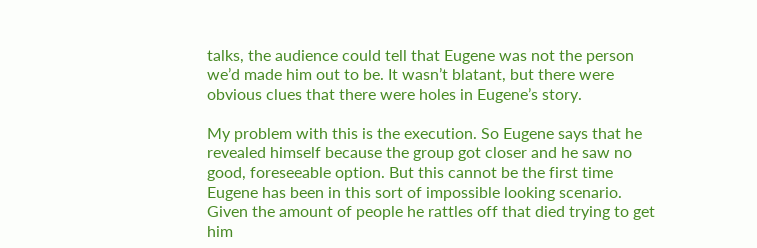talks, the audience could tell that Eugene was not the person we’d made him out to be. It wasn’t blatant, but there were obvious clues that there were holes in Eugene’s story.

My problem with this is the execution. So Eugene says that he revealed himself because the group got closer and he saw no good, foreseeable option. But this cannot be the first time Eugene has been in this sort of impossible looking scenario. Given the amount of people he rattles off that died trying to get him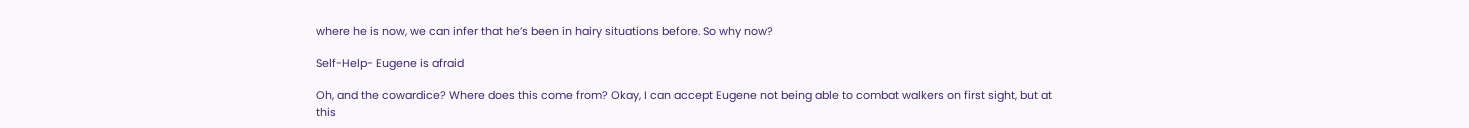where he is now, we can infer that he’s been in hairy situations before. So why now?

Self-Help- Eugene is afraid

Oh, and the cowardice? Where does this come from? Okay, I can accept Eugene not being able to combat walkers on first sight, but at this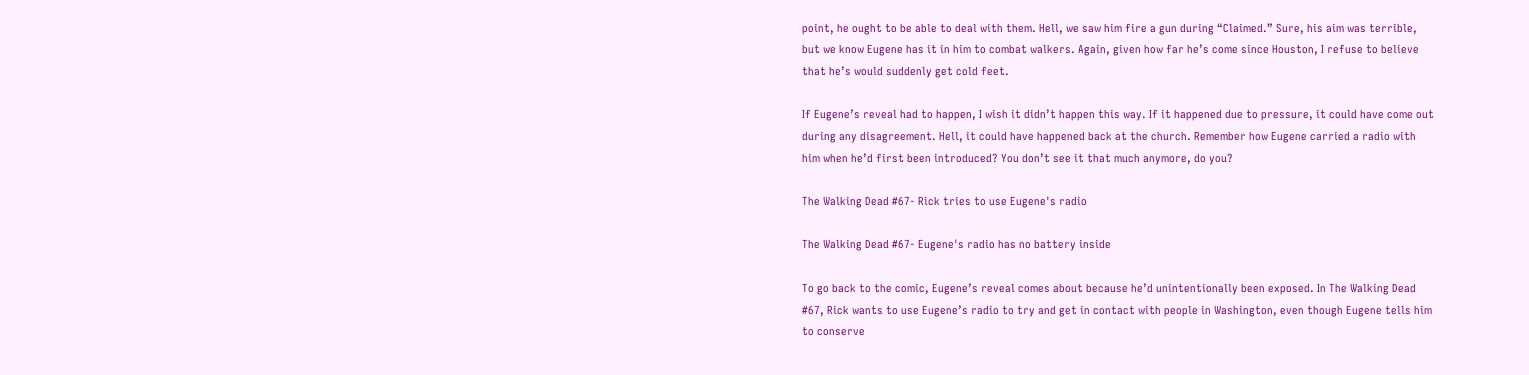point, he ought to be able to deal with them. Hell, we saw him fire a gun during “Claimed.” Sure, his aim was terrible, but we know Eugene has it in him to combat walkers. Again, given how far he’s come since Houston, I refuse to believe that he’s would suddenly get cold feet.

If Eugene’s reveal had to happen, I wish it didn’t happen this way. If it happened due to pressure, it could have come out during any disagreement. Hell, it could have happened back at the church. Remember how Eugene carried a radio with him when he’d first been introduced? You don’t see it that much anymore, do you?

The Walking Dead #67- Rick tries to use Eugene's radio

The Walking Dead #67- Eugene's radio has no battery inside

To go back to the comic, Eugene’s reveal comes about because he’d unintentionally been exposed. In The Walking Dead #67, Rick wants to use Eugene’s radio to try and get in contact with people in Washington, even though Eugene tells him to conserve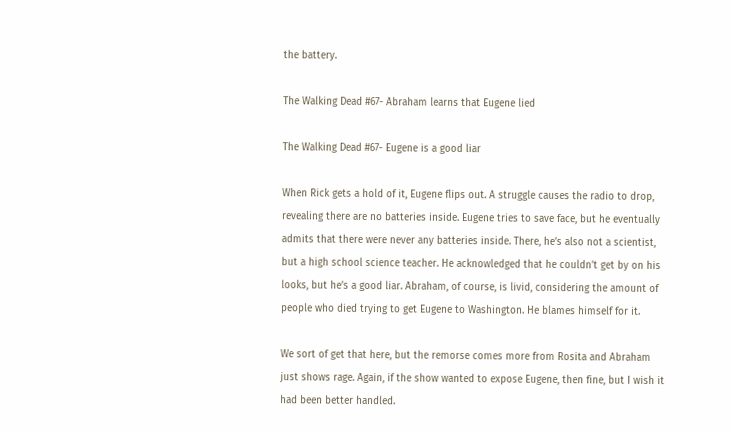the battery.

The Walking Dead #67- Abraham learns that Eugene lied

The Walking Dead #67- Eugene is a good liar

When Rick gets a hold of it, Eugene flips out. A struggle causes the radio to drop, revealing there are no batteries inside. Eugene tries to save face, but he eventually admits that there were never any batteries inside. There, he’s also not a scientist, but a high school science teacher. He acknowledged that he couldn’t get by on his looks, but he’s a good liar. Abraham, of course, is livid, considering the amount of people who died trying to get Eugene to Washington. He blames himself for it.

We sort of get that here, but the remorse comes more from Rosita and Abraham just shows rage. Again, if the show wanted to expose Eugene, then fine, but I wish it had been better handled.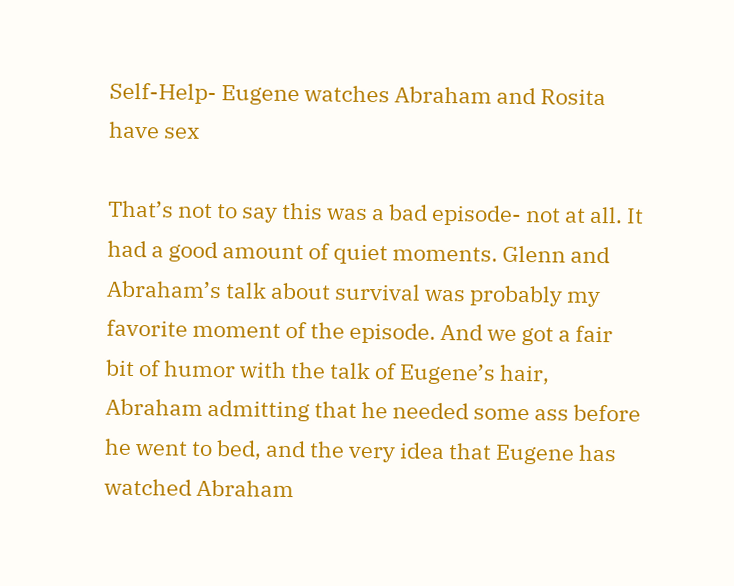Self-Help- Eugene watches Abraham and Rosita have sex

That’s not to say this was a bad episode- not at all. It had a good amount of quiet moments. Glenn and Abraham’s talk about survival was probably my favorite moment of the episode. And we got a fair bit of humor with the talk of Eugene’s hair, Abraham admitting that he needed some ass before he went to bed, and the very idea that Eugene has watched Abraham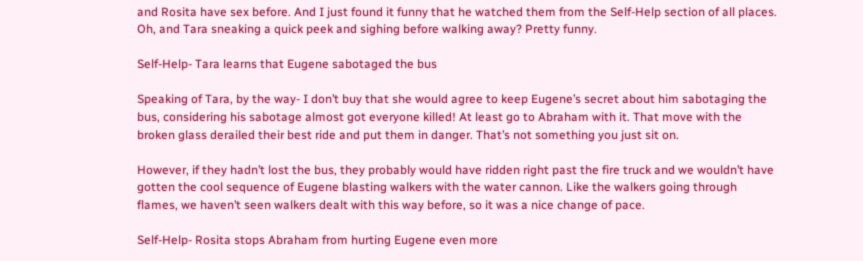and Rosita have sex before. And I just found it funny that he watched them from the Self-Help section of all places. Oh, and Tara sneaking a quick peek and sighing before walking away? Pretty funny.

Self-Help- Tara learns that Eugene sabotaged the bus

Speaking of Tara, by the way- I don’t buy that she would agree to keep Eugene’s secret about him sabotaging the bus, considering his sabotage almost got everyone killed! At least go to Abraham with it. That move with the broken glass derailed their best ride and put them in danger. That’s not something you just sit on.

However, if they hadn’t lost the bus, they probably would have ridden right past the fire truck and we wouldn’t have gotten the cool sequence of Eugene blasting walkers with the water cannon. Like the walkers going through flames, we haven’t seen walkers dealt with this way before, so it was a nice change of pace.

Self-Help- Rosita stops Abraham from hurting Eugene even more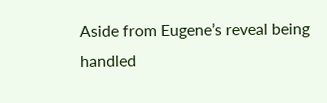Aside from Eugene’s reveal being handled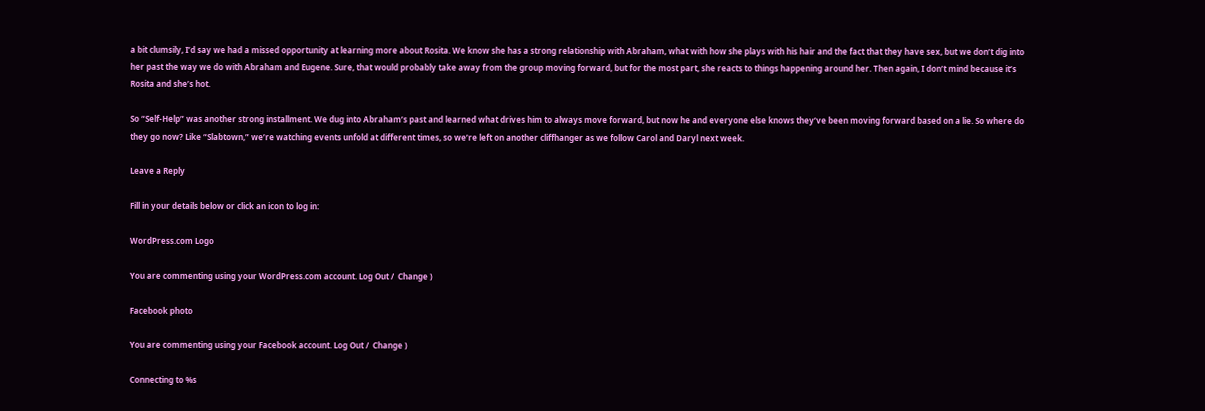a bit clumsily, I’d say we had a missed opportunity at learning more about Rosita. We know she has a strong relationship with Abraham, what with how she plays with his hair and the fact that they have sex, but we don’t dig into her past the way we do with Abraham and Eugene. Sure, that would probably take away from the group moving forward, but for the most part, she reacts to things happening around her. Then again, I don’t mind because it’s Rosita and she’s hot.

So “Self-Help” was another strong installment. We dug into Abraham’s past and learned what drives him to always move forward, but now he and everyone else knows they’ve been moving forward based on a lie. So where do they go now? Like “Slabtown,” we’re watching events unfold at different times, so we’re left on another cliffhanger as we follow Carol and Daryl next week.

Leave a Reply

Fill in your details below or click an icon to log in:

WordPress.com Logo

You are commenting using your WordPress.com account. Log Out /  Change )

Facebook photo

You are commenting using your Facebook account. Log Out /  Change )

Connecting to %s